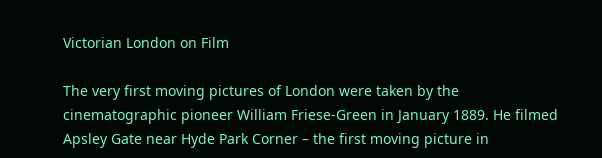Victorian London on Film

The very first moving pictures of London were taken by the cinematographic pioneer William Friese-Green in January 1889. He filmed Apsley Gate near Hyde Park Corner – the first moving picture in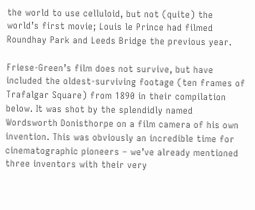the world to use celluloid, but not (quite) the world’s first movie; Louis le Prince had filmed Roundhay Park and Leeds Bridge the previous year.

Friese-Green’s film does not survive, but have included the oldest-surviving footage (ten frames of Trafalgar Square) from 1890 in their compilation below. It was shot by the splendidly named Wordsworth Donisthorpe on a film camera of his own invention. This was obviously an incredible time for cinematographic pioneers – we’ve already mentioned three inventors with their very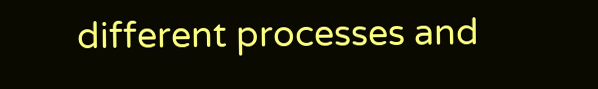different processes and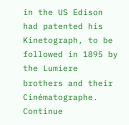in the US Edison had patented his Kinetograph, to be followed in 1895 by the Lumiere brothers and their Cinématographe. Continue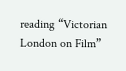reading “Victorian London on Film”